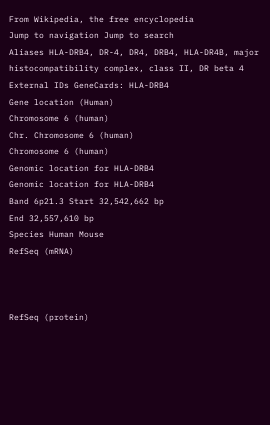From Wikipedia, the free encyclopedia
Jump to navigation Jump to search
Aliases HLA-DRB4, DR-4, DR4, DRB4, HLA-DR4B, major histocompatibility complex, class II, DR beta 4
External IDs GeneCards: HLA-DRB4
Gene location (Human)
Chromosome 6 (human)
Chr. Chromosome 6 (human)
Chromosome 6 (human)
Genomic location for HLA-DRB4
Genomic location for HLA-DRB4
Band 6p21.3 Start 32,542,662 bp
End 32,557,610 bp
Species Human Mouse
RefSeq (mRNA)



RefSeq (protein)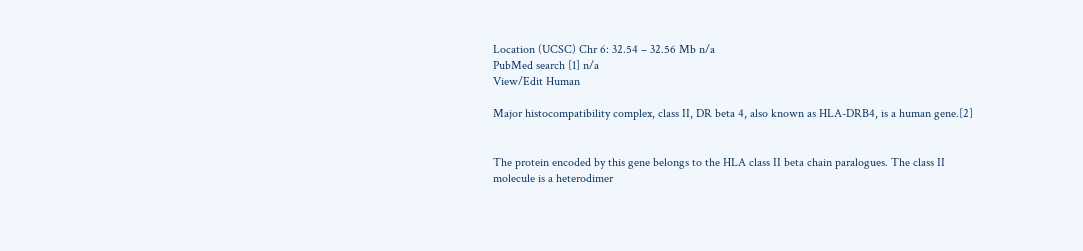Location (UCSC) Chr 6: 32.54 – 32.56 Mb n/a
PubMed search [1] n/a
View/Edit Human

Major histocompatibility complex, class II, DR beta 4, also known as HLA-DRB4, is a human gene.[2]


The protein encoded by this gene belongs to the HLA class II beta chain paralogues. The class II molecule is a heterodimer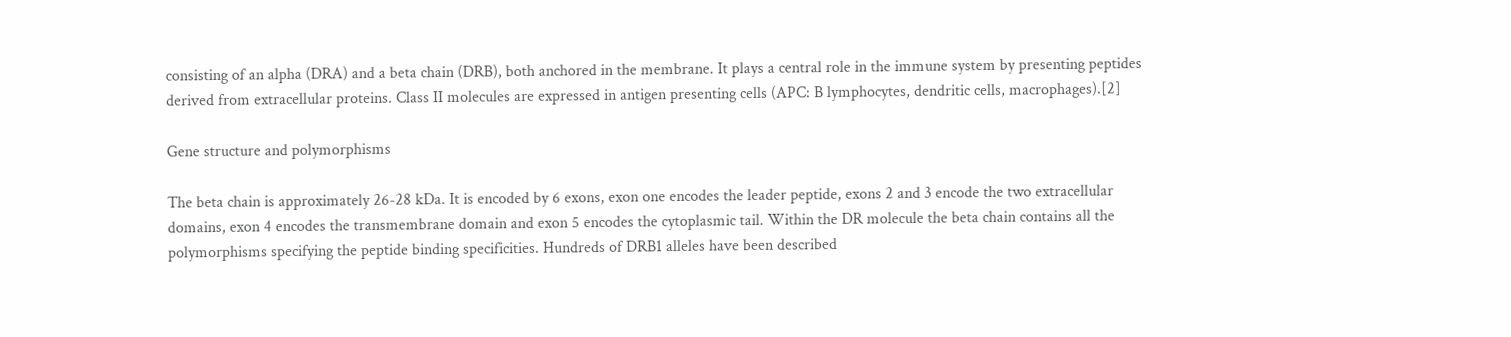consisting of an alpha (DRA) and a beta chain (DRB), both anchored in the membrane. It plays a central role in the immune system by presenting peptides derived from extracellular proteins. Class II molecules are expressed in antigen presenting cells (APC: B lymphocytes, dendritic cells, macrophages).[2]

Gene structure and polymorphisms

The beta chain is approximately 26-28 kDa. It is encoded by 6 exons, exon one encodes the leader peptide, exons 2 and 3 encode the two extracellular domains, exon 4 encodes the transmembrane domain and exon 5 encodes the cytoplasmic tail. Within the DR molecule the beta chain contains all the polymorphisms specifying the peptide binding specificities. Hundreds of DRB1 alleles have been described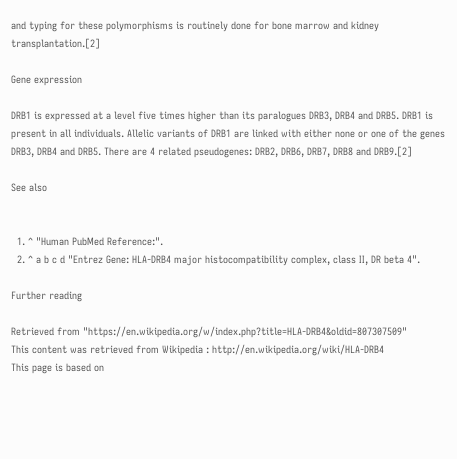and typing for these polymorphisms is routinely done for bone marrow and kidney transplantation.[2]

Gene expression

DRB1 is expressed at a level five times higher than its paralogues DRB3, DRB4 and DRB5. DRB1 is present in all individuals. Allelic variants of DRB1 are linked with either none or one of the genes DRB3, DRB4 and DRB5. There are 4 related pseudogenes: DRB2, DRB6, DRB7, DRB8 and DRB9.[2]

See also


  1. ^ "Human PubMed Reference:".
  2. ^ a b c d "Entrez Gene: HLA-DRB4 major histocompatibility complex, class II, DR beta 4".

Further reading

Retrieved from "https://en.wikipedia.org/w/index.php?title=HLA-DRB4&oldid=807307509"
This content was retrieved from Wikipedia : http://en.wikipedia.org/wiki/HLA-DRB4
This page is based on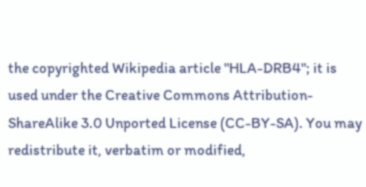the copyrighted Wikipedia article "HLA-DRB4"; it is used under the Creative Commons Attribution-ShareAlike 3.0 Unported License (CC-BY-SA). You may redistribute it, verbatim or modified,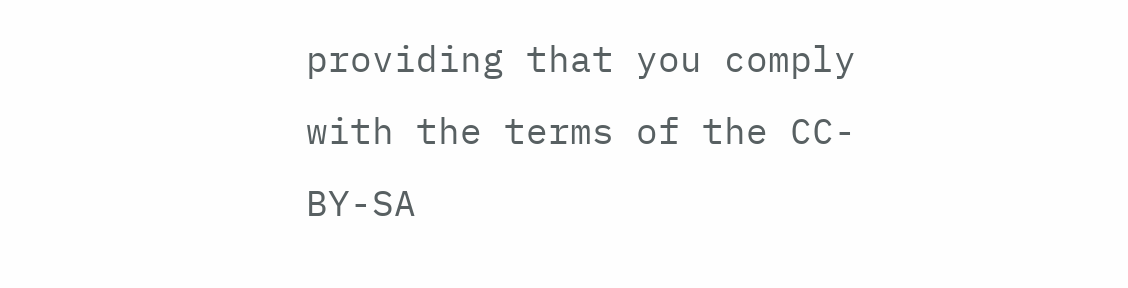providing that you comply with the terms of the CC-BY-SA